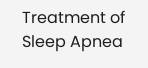Treatment of Sleep Apnea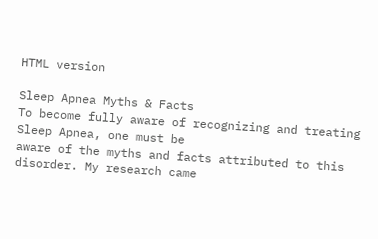HTML version

Sleep Apnea Myths & Facts
To become fully aware of recognizing and treating Sleep Apnea, one must be
aware of the myths and facts attributed to this disorder. My research came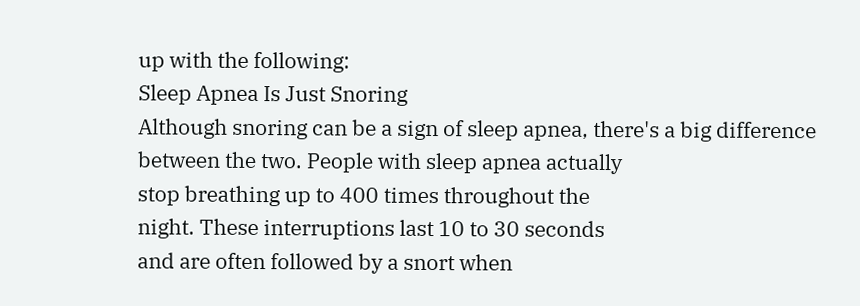up with the following:
Sleep Apnea Is Just Snoring
Although snoring can be a sign of sleep apnea, there's a big difference
between the two. People with sleep apnea actually
stop breathing up to 400 times throughout the
night. These interruptions last 10 to 30 seconds
and are often followed by a snort when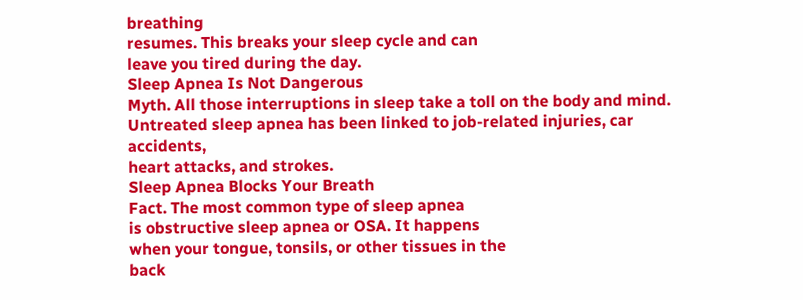breathing
resumes. This breaks your sleep cycle and can
leave you tired during the day.
Sleep Apnea Is Not Dangerous
Myth. All those interruptions in sleep take a toll on the body and mind.
Untreated sleep apnea has been linked to job-related injuries, car accidents,
heart attacks, and strokes.
Sleep Apnea Blocks Your Breath
Fact. The most common type of sleep apnea
is obstructive sleep apnea or OSA. It happens
when your tongue, tonsils, or other tissues in the
back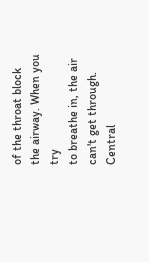of the throat block the airway. When you try
to breathe in, the air can't get through. Central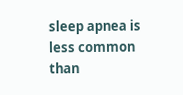sleep apnea is less common than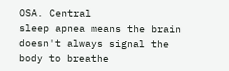OSA. Central
sleep apnea means the brain doesn't always signal the body to breathe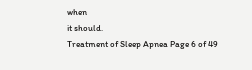when
it should.
Treatment of Sleep Apnea Page 6 of 49